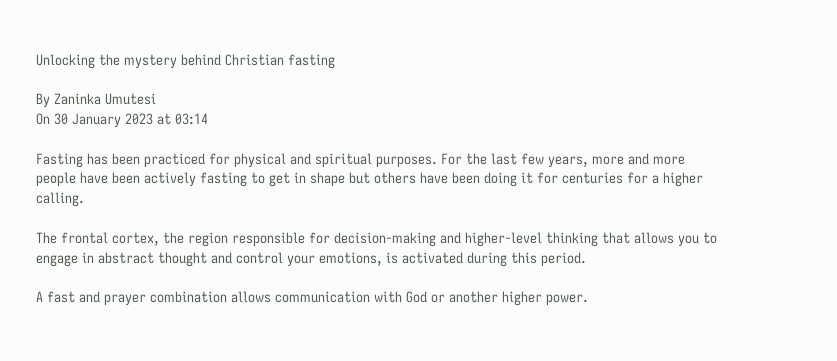Unlocking the mystery behind Christian fasting

By Zaninka Umutesi
On 30 January 2023 at 03:14

Fasting has been practiced for physical and spiritual purposes. For the last few years, more and more people have been actively fasting to get in shape but others have been doing it for centuries for a higher calling.

The frontal cortex, the region responsible for decision-making and higher-level thinking that allows you to engage in abstract thought and control your emotions, is activated during this period.

A fast and prayer combination allows communication with God or another higher power.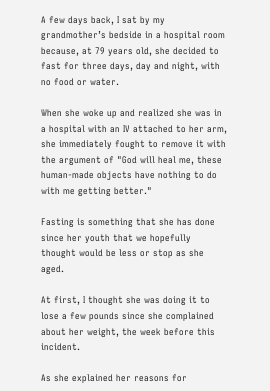A few days back, I sat by my grandmother’s bedside in a hospital room because, at 79 years old, she decided to fast for three days, day and night, with no food or water.

When she woke up and realized she was in a hospital with an IV attached to her arm, she immediately fought to remove it with the argument of "God will heal me, these human-made objects have nothing to do with me getting better."

Fasting is something that she has done since her youth that we hopefully thought would be less or stop as she aged.

At first, I thought she was doing it to lose a few pounds since she complained about her weight, the week before this incident.

As she explained her reasons for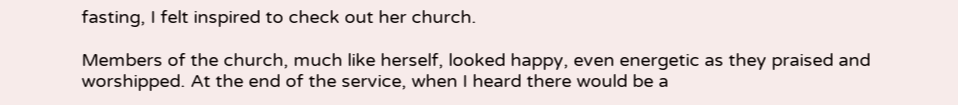fasting, I felt inspired to check out her church.

Members of the church, much like herself, looked happy, even energetic as they praised and worshipped. At the end of the service, when I heard there would be a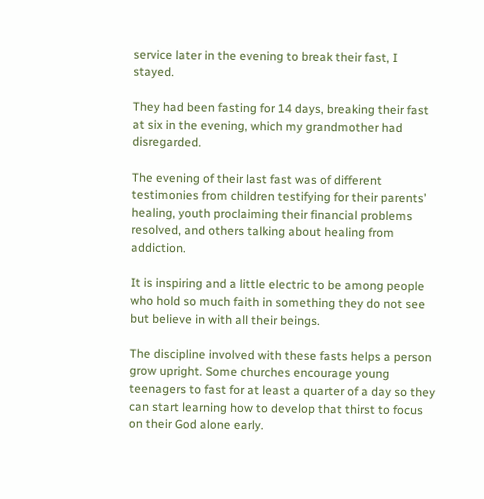service later in the evening to break their fast, I stayed.

They had been fasting for 14 days, breaking their fast at six in the evening, which my grandmother had disregarded.

The evening of their last fast was of different testimonies from children testifying for their parents’ healing, youth proclaiming their financial problems resolved, and others talking about healing from addiction.

It is inspiring and a little electric to be among people who hold so much faith in something they do not see but believe in with all their beings.

The discipline involved with these fasts helps a person grow upright. Some churches encourage young teenagers to fast for at least a quarter of a day so they can start learning how to develop that thirst to focus on their God alone early.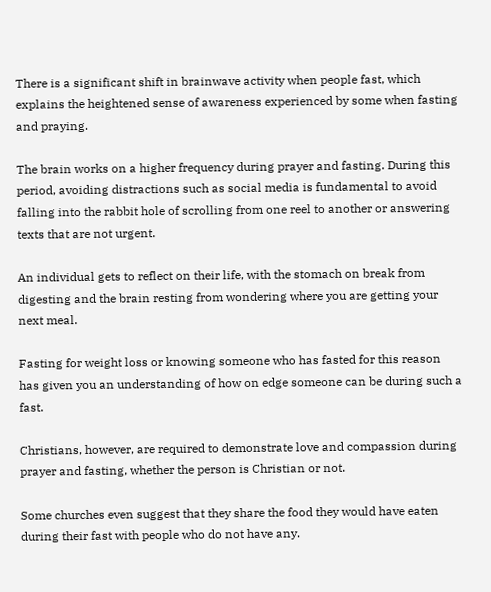There is a significant shift in brainwave activity when people fast, which explains the heightened sense of awareness experienced by some when fasting and praying.

The brain works on a higher frequency during prayer and fasting. During this period, avoiding distractions such as social media is fundamental to avoid falling into the rabbit hole of scrolling from one reel to another or answering texts that are not urgent.

An individual gets to reflect on their life, with the stomach on break from digesting and the brain resting from wondering where you are getting your next meal.

Fasting for weight loss or knowing someone who has fasted for this reason has given you an understanding of how on edge someone can be during such a fast.

Christians, however, are required to demonstrate love and compassion during prayer and fasting, whether the person is Christian or not.

Some churches even suggest that they share the food they would have eaten during their fast with people who do not have any.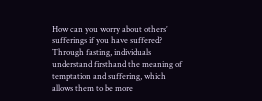How can you worry about others’ sufferings if you have suffered? Through fasting, individuals understand firsthand the meaning of temptation and suffering, which allows them to be more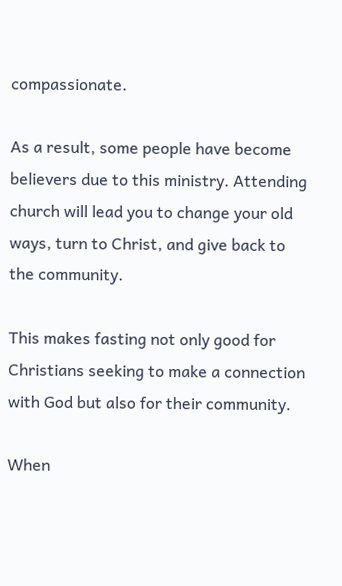compassionate.

As a result, some people have become believers due to this ministry. Attending church will lead you to change your old ways, turn to Christ, and give back to the community.

This makes fasting not only good for Christians seeking to make a connection with God but also for their community.

When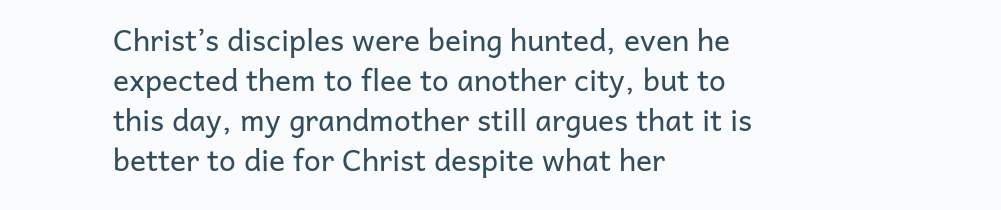Christ’s disciples were being hunted, even he expected them to flee to another city, but to this day, my grandmother still argues that it is better to die for Christ despite what her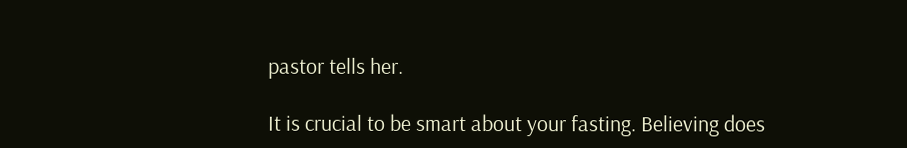pastor tells her.

It is crucial to be smart about your fasting. Believing does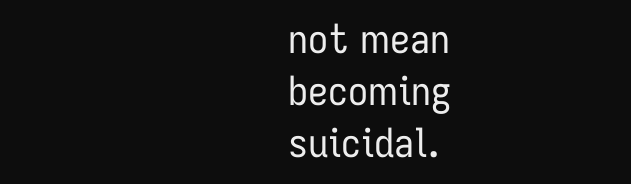not mean becoming suicidal.